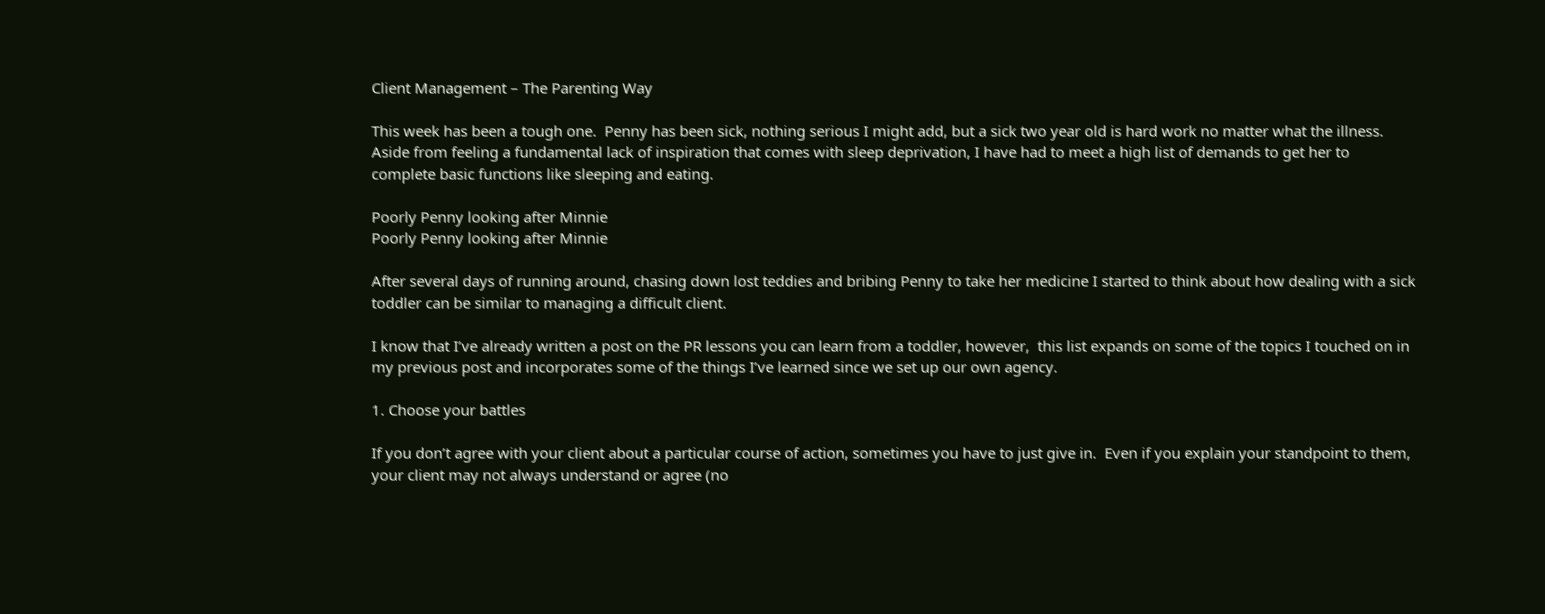Client Management – The Parenting Way

This week has been a tough one.  Penny has been sick, nothing serious I might add, but a sick two year old is hard work no matter what the illness. Aside from feeling a fundamental lack of inspiration that comes with sleep deprivation, I have had to meet a high list of demands to get her to complete basic functions like sleeping and eating.

Poorly Penny looking after Minnie
Poorly Penny looking after Minnie

After several days of running around, chasing down lost teddies and bribing Penny to take her medicine I started to think about how dealing with a sick toddler can be similar to managing a difficult client.

I know that I’ve already written a post on the PR lessons you can learn from a toddler, however,  this list expands on some of the topics I touched on in my previous post and incorporates some of the things I’ve learned since we set up our own agency.

1. Choose your battles

If you don’t agree with your client about a particular course of action, sometimes you have to just give in.  Even if you explain your standpoint to them, your client may not always understand or agree (no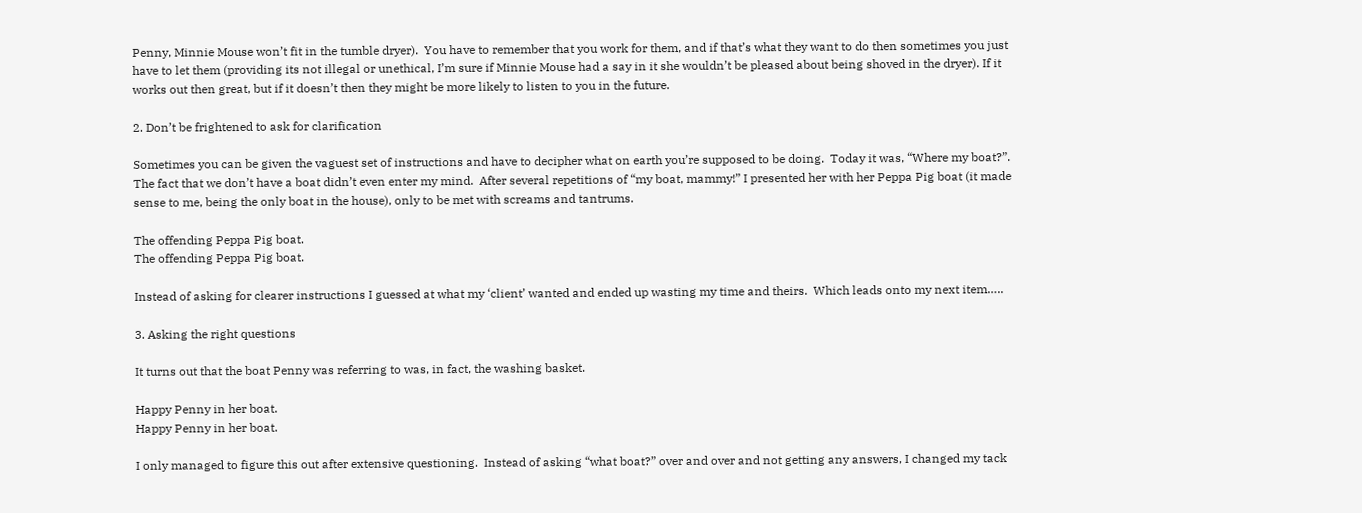Penny, Minnie Mouse won’t fit in the tumble dryer).  You have to remember that you work for them, and if that’s what they want to do then sometimes you just have to let them (providing its not illegal or unethical, I’m sure if Minnie Mouse had a say in it she wouldn’t be pleased about being shoved in the dryer). If it works out then great, but if it doesn’t then they might be more likely to listen to you in the future.

2. Don’t be frightened to ask for clarification

Sometimes you can be given the vaguest set of instructions and have to decipher what on earth you’re supposed to be doing.  Today it was, “Where my boat?”. The fact that we don’t have a boat didn’t even enter my mind.  After several repetitions of “my boat, mammy!” I presented her with her Peppa Pig boat (it made sense to me, being the only boat in the house), only to be met with screams and tantrums.

The offending Peppa Pig boat.
The offending Peppa Pig boat.

Instead of asking for clearer instructions I guessed at what my ‘client’ wanted and ended up wasting my time and theirs.  Which leads onto my next item…..

3. Asking the right questions

It turns out that the boat Penny was referring to was, in fact, the washing basket.

Happy Penny in her boat.
Happy Penny in her boat.

I only managed to figure this out after extensive questioning.  Instead of asking “what boat?” over and over and not getting any answers, I changed my tack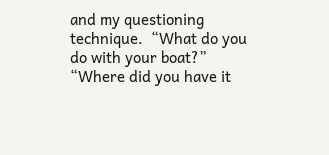and my questioning technique.  “What do you do with your boat?” “Where did you have it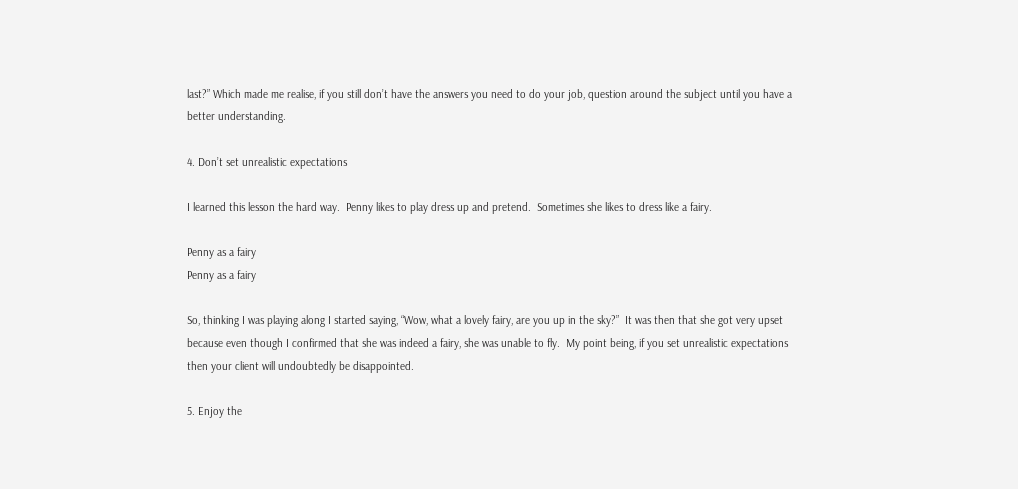last?” Which made me realise, if you still don’t have the answers you need to do your job, question around the subject until you have a better understanding.

4. Don’t set unrealistic expectations

I learned this lesson the hard way.  Penny likes to play dress up and pretend.  Sometimes she likes to dress like a fairy.

Penny as a fairy
Penny as a fairy

So, thinking I was playing along I started saying, “Wow, what a lovely fairy, are you up in the sky?”  It was then that she got very upset because even though I confirmed that she was indeed a fairy, she was unable to fly.  My point being, if you set unrealistic expectations then your client will undoubtedly be disappointed.

5. Enjoy the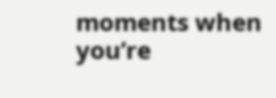moments when you’re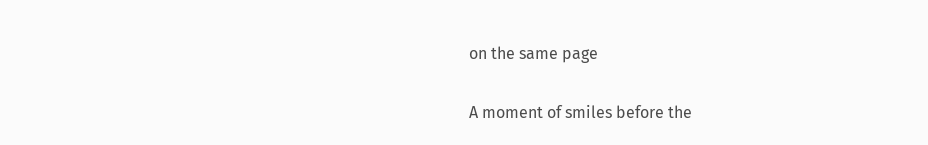on the same page

A moment of smiles before the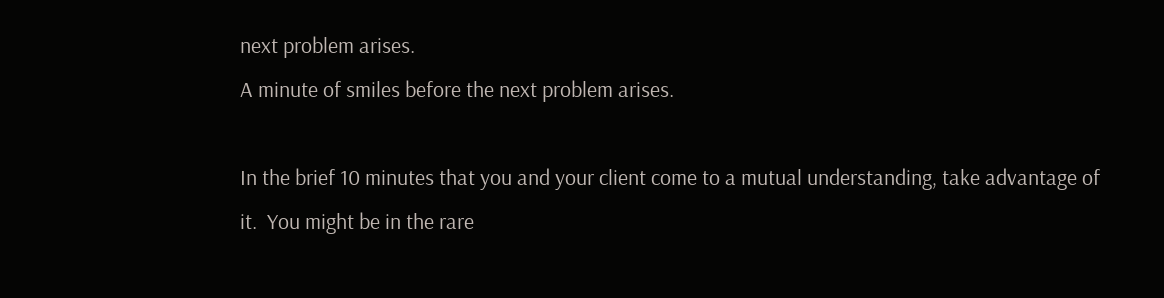next problem arises.
A minute of smiles before the next problem arises.

In the brief 10 minutes that you and your client come to a mutual understanding, take advantage of it.  You might be in the rare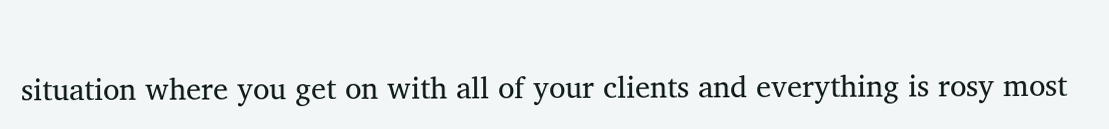situation where you get on with all of your clients and everything is rosy most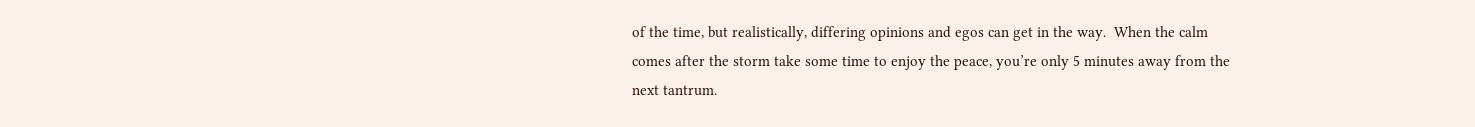of the time, but realistically, differing opinions and egos can get in the way.  When the calm comes after the storm take some time to enjoy the peace, you’re only 5 minutes away from the next tantrum.